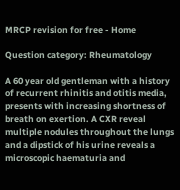MRCP revision for free - Home

Question category: Rheumatology

A 60 year old gentleman with a history of recurrent rhinitis and otitis media, presents with increasing shortness of breath on exertion. A CXR reveal multiple nodules throughout the lungs and a dipstick of his urine reveals a microscopic haematuria and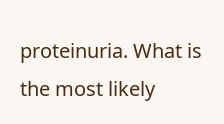proteinuria. What is the most likely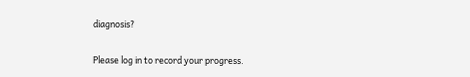diagnosis?

Please log in to record your progress.